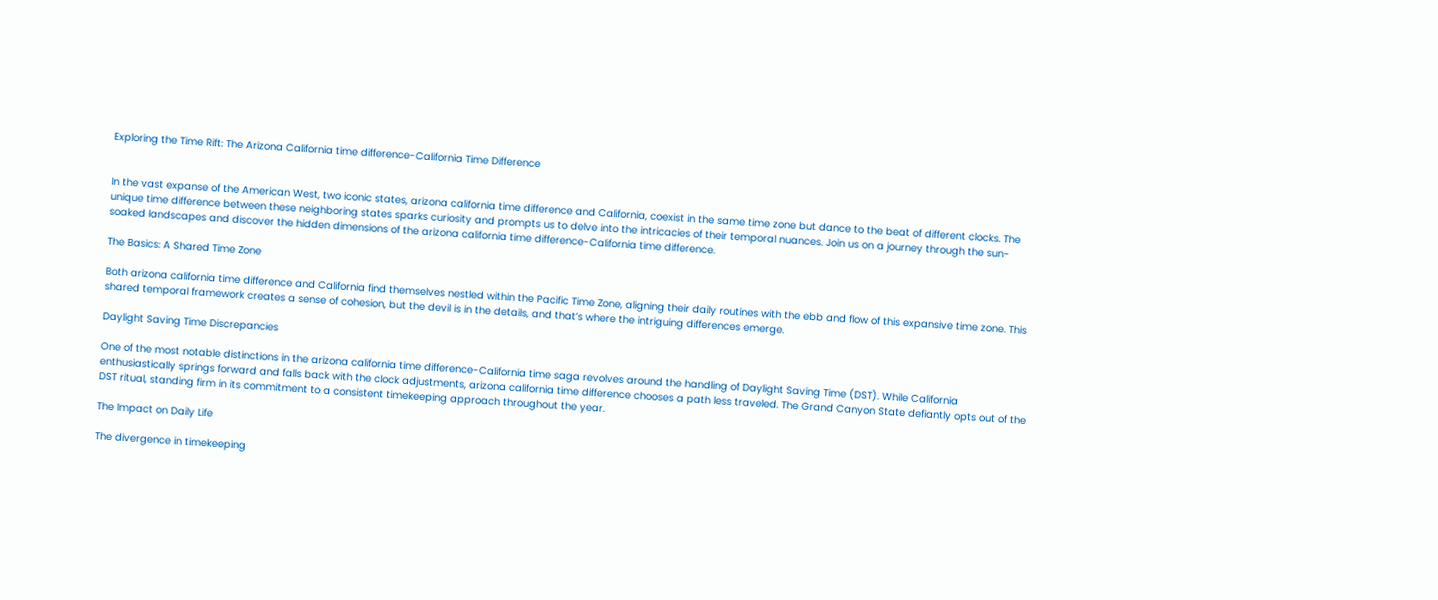Exploring the Time Rift: The Arizona California time difference-California Time Difference


In the vast expanse of the American West, two iconic states, arizona california time difference and California, coexist in the same time zone but dance to the beat of different clocks. The unique time difference between these neighboring states sparks curiosity and prompts us to delve into the intricacies of their temporal nuances. Join us on a journey through the sun-soaked landscapes and discover the hidden dimensions of the arizona california time difference-California time difference.

The Basics: A Shared Time Zone

Both arizona california time difference and California find themselves nestled within the Pacific Time Zone, aligning their daily routines with the ebb and flow of this expansive time zone. This shared temporal framework creates a sense of cohesion, but the devil is in the details, and that’s where the intriguing differences emerge.

Daylight Saving Time Discrepancies

One of the most notable distinctions in the arizona california time difference-California time saga revolves around the handling of Daylight Saving Time (DST). While California enthusiastically springs forward and falls back with the clock adjustments, arizona california time difference chooses a path less traveled. The Grand Canyon State defiantly opts out of the DST ritual, standing firm in its commitment to a consistent timekeeping approach throughout the year.

The Impact on Daily Life

The divergence in timekeeping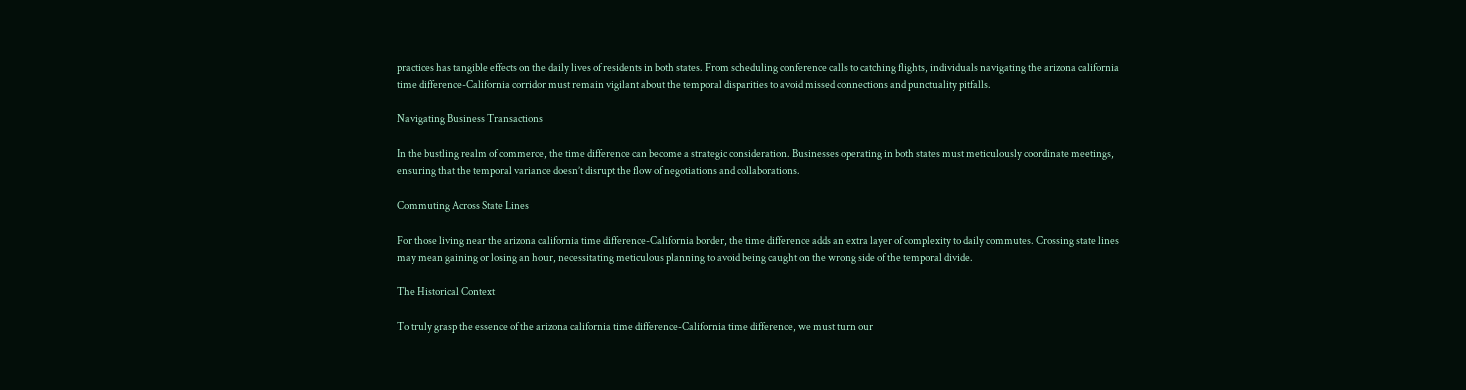practices has tangible effects on the daily lives of residents in both states. From scheduling conference calls to catching flights, individuals navigating the arizona california time difference-California corridor must remain vigilant about the temporal disparities to avoid missed connections and punctuality pitfalls.

Navigating Business Transactions

In the bustling realm of commerce, the time difference can become a strategic consideration. Businesses operating in both states must meticulously coordinate meetings, ensuring that the temporal variance doesn’t disrupt the flow of negotiations and collaborations.

Commuting Across State Lines

For those living near the arizona california time difference-California border, the time difference adds an extra layer of complexity to daily commutes. Crossing state lines may mean gaining or losing an hour, necessitating meticulous planning to avoid being caught on the wrong side of the temporal divide.

The Historical Context

To truly grasp the essence of the arizona california time difference-California time difference, we must turn our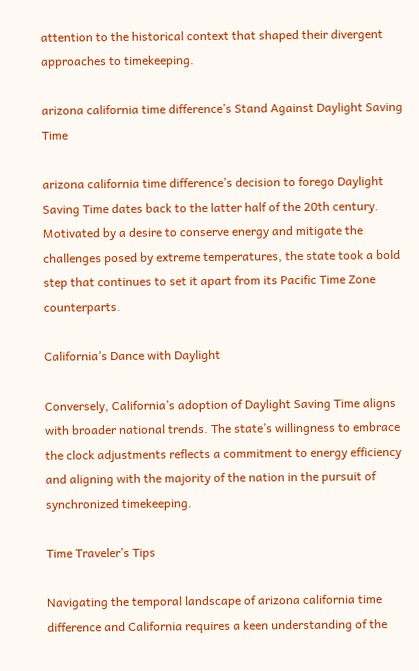attention to the historical context that shaped their divergent approaches to timekeeping.

arizona california time difference’s Stand Against Daylight Saving Time

arizona california time difference’s decision to forego Daylight Saving Time dates back to the latter half of the 20th century. Motivated by a desire to conserve energy and mitigate the challenges posed by extreme temperatures, the state took a bold step that continues to set it apart from its Pacific Time Zone counterparts.

California’s Dance with Daylight

Conversely, California’s adoption of Daylight Saving Time aligns with broader national trends. The state’s willingness to embrace the clock adjustments reflects a commitment to energy efficiency and aligning with the majority of the nation in the pursuit of synchronized timekeeping.

Time Traveler’s Tips

Navigating the temporal landscape of arizona california time difference and California requires a keen understanding of the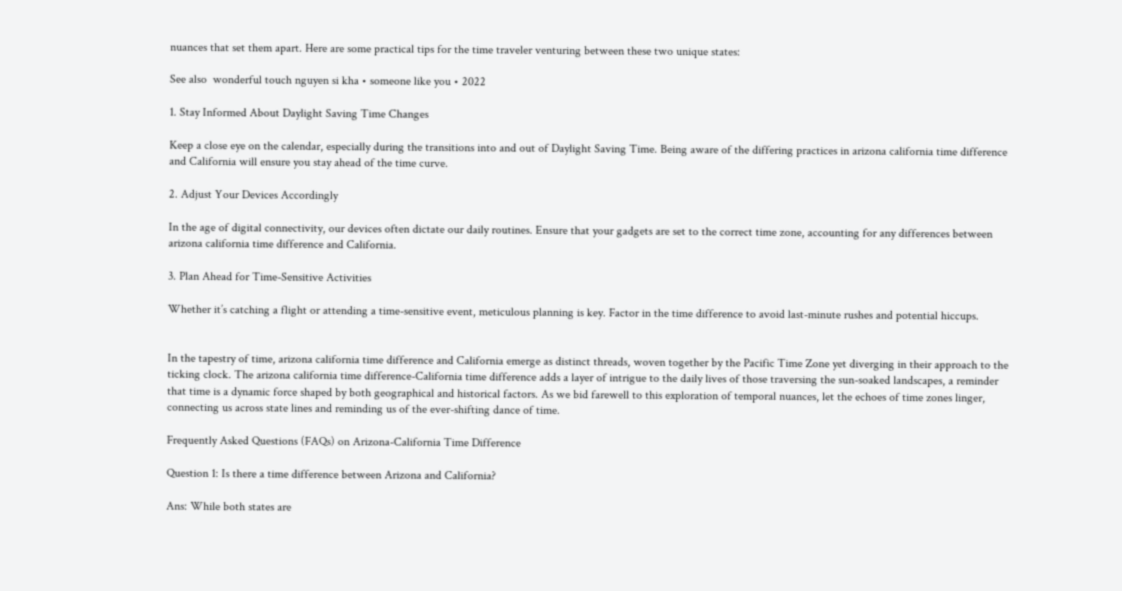nuances that set them apart. Here are some practical tips for the time traveler venturing between these two unique states:

See also  wonderful touch nguyen si kha • someone like you • 2022

1. Stay Informed About Daylight Saving Time Changes

Keep a close eye on the calendar, especially during the transitions into and out of Daylight Saving Time. Being aware of the differing practices in arizona california time difference and California will ensure you stay ahead of the time curve.

2. Adjust Your Devices Accordingly

In the age of digital connectivity, our devices often dictate our daily routines. Ensure that your gadgets are set to the correct time zone, accounting for any differences between arizona california time difference and California.

3. Plan Ahead for Time-Sensitive Activities

Whether it’s catching a flight or attending a time-sensitive event, meticulous planning is key. Factor in the time difference to avoid last-minute rushes and potential hiccups.


In the tapestry of time, arizona california time difference and California emerge as distinct threads, woven together by the Pacific Time Zone yet diverging in their approach to the ticking clock. The arizona california time difference-California time difference adds a layer of intrigue to the daily lives of those traversing the sun-soaked landscapes, a reminder that time is a dynamic force shaped by both geographical and historical factors. As we bid farewell to this exploration of temporal nuances, let the echoes of time zones linger, connecting us across state lines and reminding us of the ever-shifting dance of time.

Frequently Asked Questions (FAQs) on Arizona-California Time Difference

Question 1: Is there a time difference between Arizona and California?

Ans: While both states are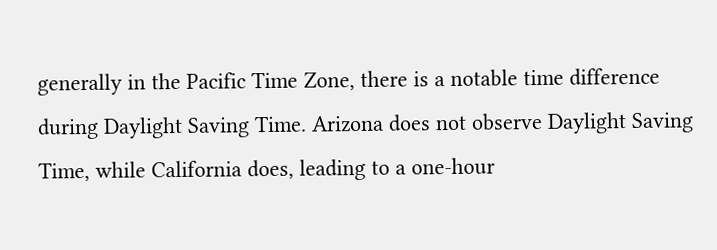generally in the Pacific Time Zone, there is a notable time difference during Daylight Saving Time. Arizona does not observe Daylight Saving Time, while California does, leading to a one-hour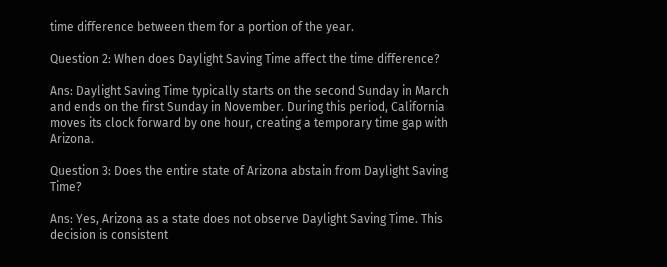time difference between them for a portion of the year.

Question 2: When does Daylight Saving Time affect the time difference?

Ans: Daylight Saving Time typically starts on the second Sunday in March and ends on the first Sunday in November. During this period, California moves its clock forward by one hour, creating a temporary time gap with Arizona.

Question 3: Does the entire state of Arizona abstain from Daylight Saving Time?

Ans: Yes, Arizona as a state does not observe Daylight Saving Time. This decision is consistent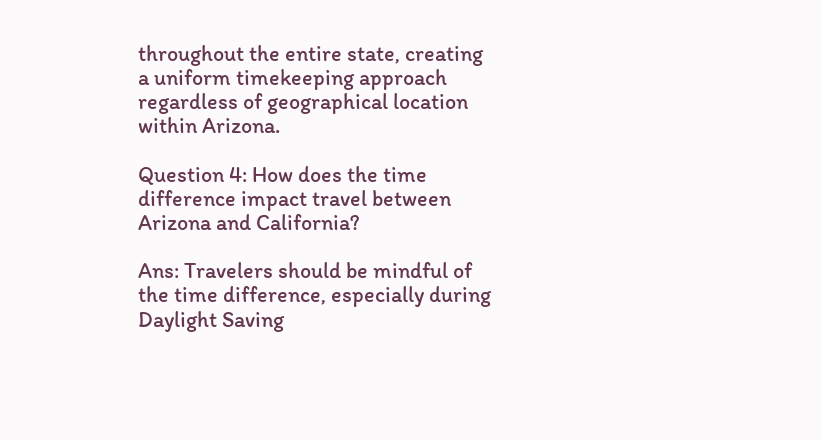throughout the entire state, creating a uniform timekeeping approach regardless of geographical location within Arizona.

Question 4: How does the time difference impact travel between Arizona and California?

Ans: Travelers should be mindful of the time difference, especially during Daylight Saving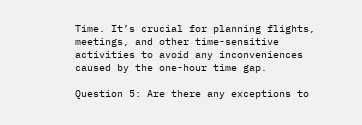Time. It’s crucial for planning flights, meetings, and other time-sensitive activities to avoid any inconveniences caused by the one-hour time gap.

Question 5: Are there any exceptions to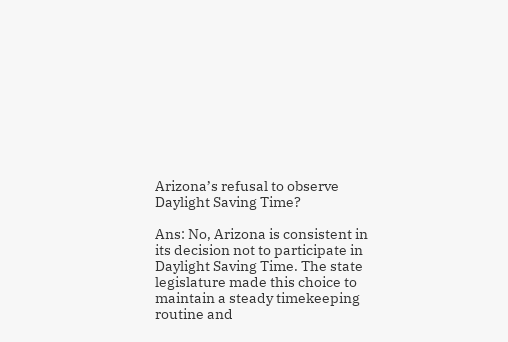Arizona’s refusal to observe Daylight Saving Time?

Ans: No, Arizona is consistent in its decision not to participate in Daylight Saving Time. The state legislature made this choice to maintain a steady timekeeping routine and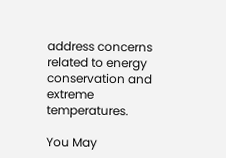address concerns related to energy conservation and extreme temperatures.

You May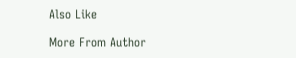Also Like

More From Author